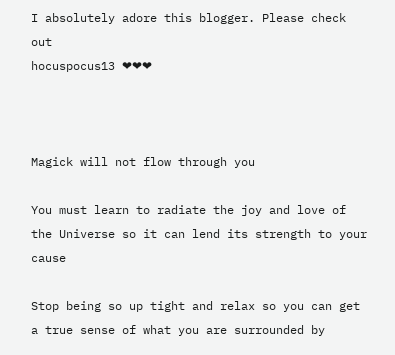I absolutely adore this blogger. Please check out
hocuspocus13 ❤❤❤



Magick will not flow through you

You must learn to radiate the joy and love of the Universe so it can lend its strength to your cause

Stop being so up tight and relax so you can get a true sense of what you are surrounded by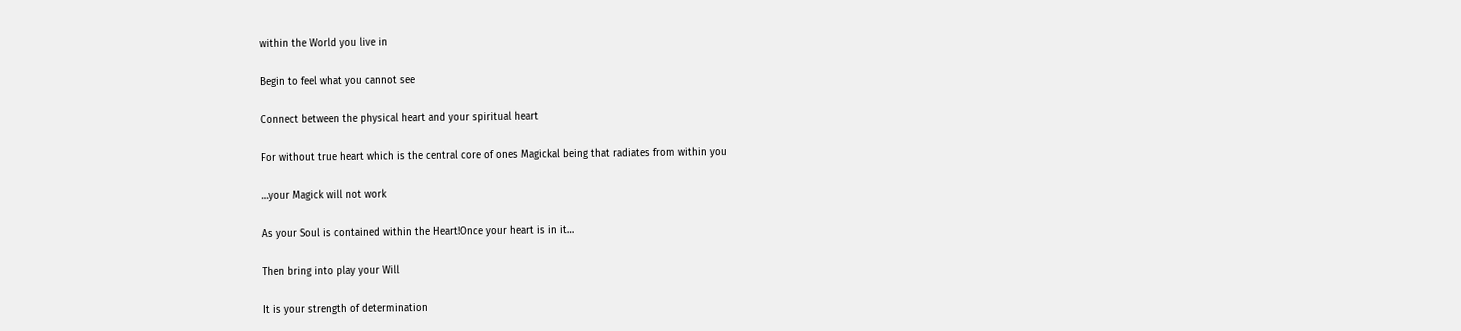within the World you live in

Begin to feel what you cannot see

Connect between the physical heart and your spiritual heart

For without true heart which is the central core of ones Magickal being that radiates from within you

…your Magick will not work

As your Soul is contained within the Heart!Once your heart is in it…

Then bring into play your Will

It is your strength of determination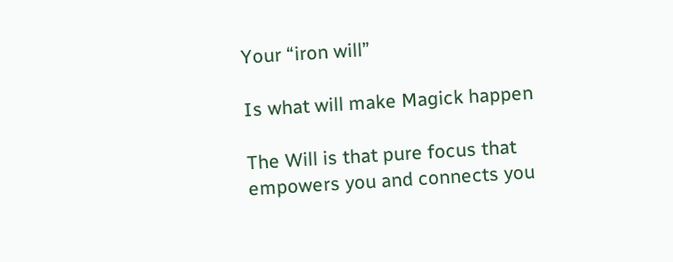Your “iron will”

Is what will make Magick happen

The Will is that pure focus that empowers you and connects you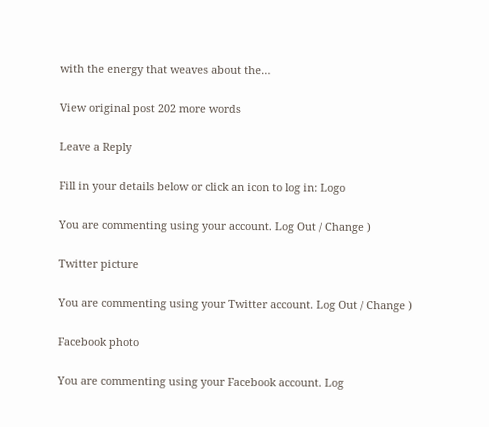with the energy that weaves about the…

View original post 202 more words

Leave a Reply

Fill in your details below or click an icon to log in: Logo

You are commenting using your account. Log Out / Change )

Twitter picture

You are commenting using your Twitter account. Log Out / Change )

Facebook photo

You are commenting using your Facebook account. Log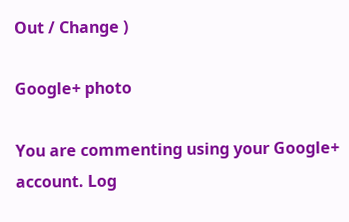Out / Change )

Google+ photo

You are commenting using your Google+ account. Log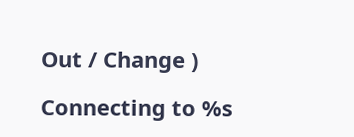Out / Change )

Connecting to %s